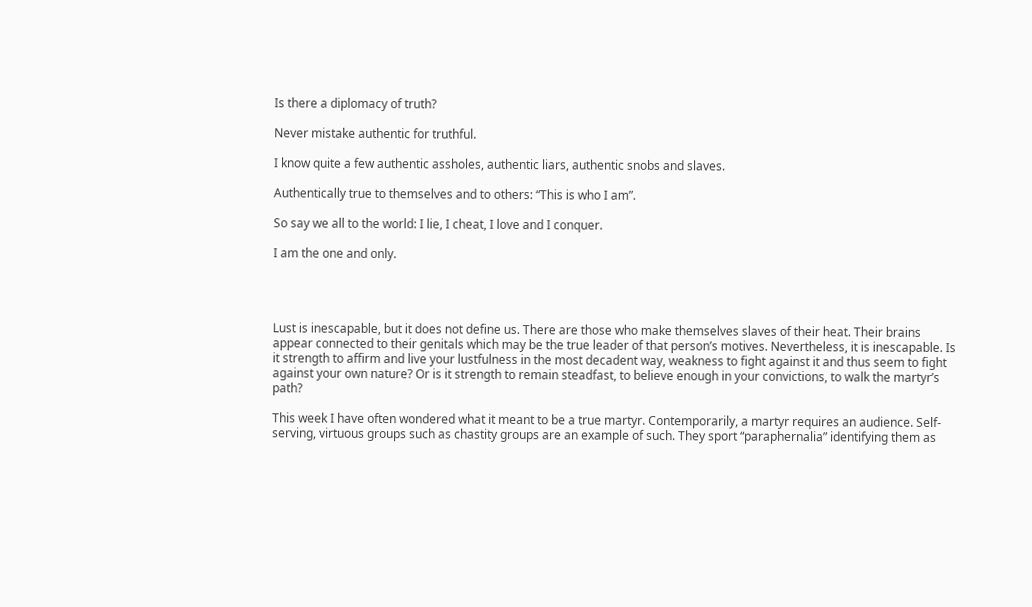Is there a diplomacy of truth?

Never mistake authentic for truthful.

I know quite a few authentic assholes, authentic liars, authentic snobs and slaves.

Authentically true to themselves and to others: “This is who I am”.

So say we all to the world: I lie, I cheat, I love and I conquer.

I am the one and only.




Lust is inescapable, but it does not define us. There are those who make themselves slaves of their heat. Their brains appear connected to their genitals which may be the true leader of that person’s motives. Nevertheless, it is inescapable. Is it strength to affirm and live your lustfulness in the most decadent way, weakness to fight against it and thus seem to fight against your own nature? Or is it strength to remain steadfast, to believe enough in your convictions, to walk the martyr’s path?

This week I have often wondered what it meant to be a true martyr. Contemporarily, a martyr requires an audience. Self-serving, virtuous groups such as chastity groups are an example of such. They sport “paraphernalia” identifying them as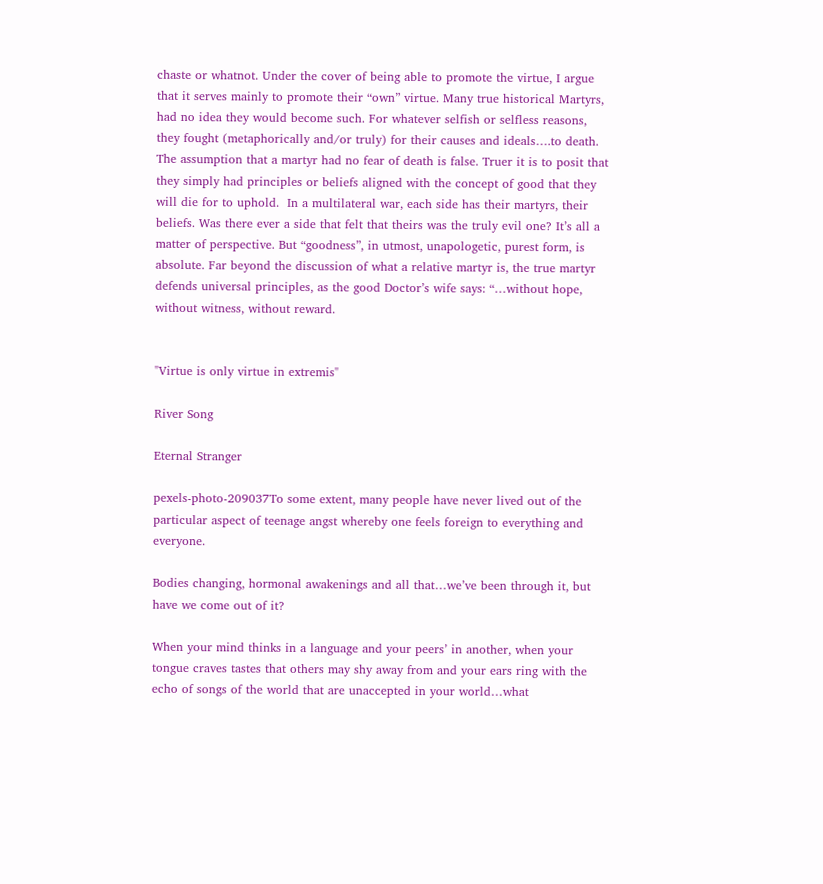chaste or whatnot. Under the cover of being able to promote the virtue, I argue that it serves mainly to promote their “own” virtue. Many true historical Martyrs, had no idea they would become such. For whatever selfish or selfless reasons, they fought (metaphorically and/or truly) for their causes and ideals….to death. The assumption that a martyr had no fear of death is false. Truer it is to posit that they simply had principles or beliefs aligned with the concept of good that they will die for to uphold.  In a multilateral war, each side has their martyrs, their beliefs. Was there ever a side that felt that theirs was the truly evil one? It’s all a matter of perspective. But “goodness”, in utmost, unapologetic, purest form, is absolute. Far beyond the discussion of what a relative martyr is, the true martyr defends universal principles, as the good Doctor’s wife says: “…without hope, without witness, without reward.


"Virtue is only virtue in extremis"

River Song

Eternal Stranger

pexels-photo-209037To some extent, many people have never lived out of the particular aspect of teenage angst whereby one feels foreign to everything and everyone.

Bodies changing, hormonal awakenings and all that…we’ve been through it, but have we come out of it?

When your mind thinks in a language and your peers’ in another, when your tongue craves tastes that others may shy away from and your ears ring with the echo of songs of the world that are unaccepted in your world…what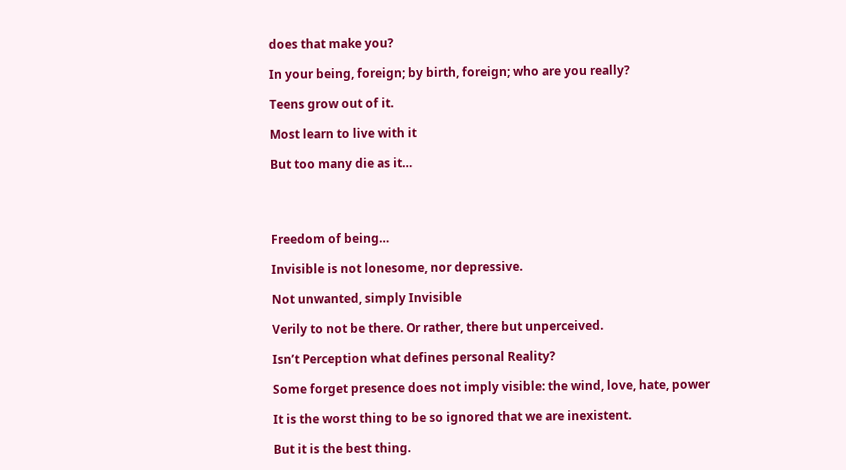does that make you?

In your being, foreign; by birth, foreign; who are you really?

Teens grow out of it.

Most learn to live with it

But too many die as it…




Freedom of being…

Invisible is not lonesome, nor depressive.

Not unwanted, simply Invisible

Verily to not be there. Or rather, there but unperceived.

Isn’t Perception what defines personal Reality?

Some forget presence does not imply visible: the wind, love, hate, power

It is the worst thing to be so ignored that we are inexistent.

But it is the best thing.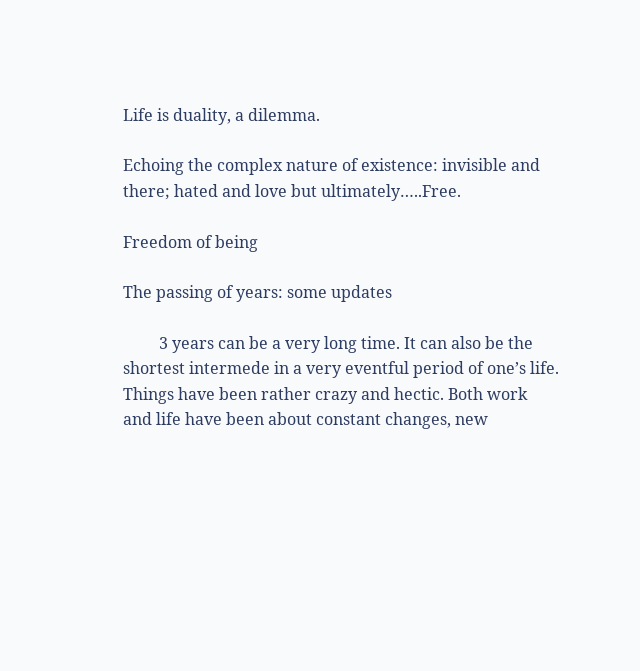Life is duality, a dilemma.

Echoing the complex nature of existence: invisible and there; hated and love but ultimately…..Free.

Freedom of being

The passing of years: some updates

         3 years can be a very long time. It can also be the shortest intermede in a very eventful period of one’s life. Things have been rather crazy and hectic. Both work and life have been about constant changes, new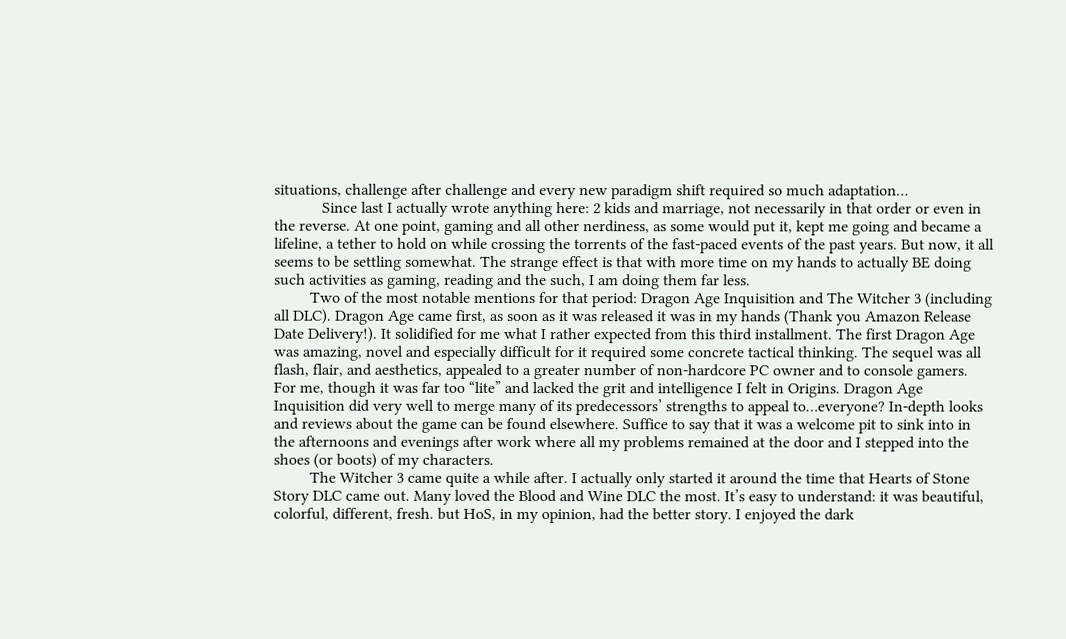situations, challenge after challenge and every new paradigm shift required so much adaptation…
            Since last I actually wrote anything here: 2 kids and marriage, not necessarily in that order or even in the reverse. At one point, gaming and all other nerdiness, as some would put it, kept me going and became a lifeline, a tether to hold on while crossing the torrents of the fast-paced events of the past years. But now, it all seems to be settling somewhat. The strange effect is that with more time on my hands to actually BE doing such activities as gaming, reading and the such, I am doing them far less.
         Two of the most notable mentions for that period: Dragon Age Inquisition and The Witcher 3 (including all DLC). Dragon Age came first, as soon as it was released it was in my hands (Thank you Amazon Release Date Delivery!). It solidified for me what I rather expected from this third installment. The first Dragon Age was amazing, novel and especially difficult for it required some concrete tactical thinking. The sequel was all flash, flair, and aesthetics, appealed to a greater number of non-hardcore PC owner and to console gamers. For me, though it was far too “lite” and lacked the grit and intelligence I felt in Origins. Dragon Age Inquisition did very well to merge many of its predecessors’ strengths to appeal to…everyone? In-depth looks and reviews about the game can be found elsewhere. Suffice to say that it was a welcome pit to sink into in the afternoons and evenings after work where all my problems remained at the door and I stepped into the shoes (or boots) of my characters.
         The Witcher 3 came quite a while after. I actually only started it around the time that Hearts of Stone Story DLC came out. Many loved the Blood and Wine DLC the most. It’s easy to understand: it was beautiful, colorful, different, fresh. but HoS, in my opinion, had the better story. I enjoyed the dark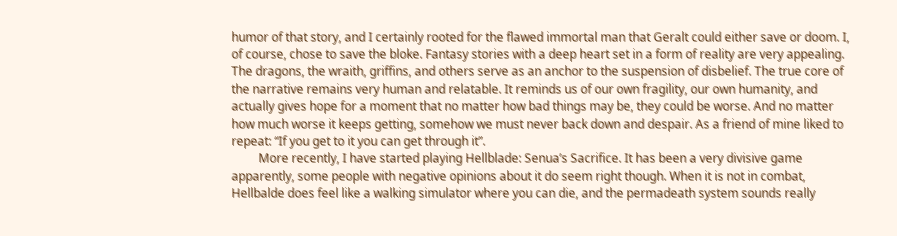humor of that story, and I certainly rooted for the flawed immortal man that Geralt could either save or doom. I, of course, chose to save the bloke. Fantasy stories with a deep heart set in a form of reality are very appealing. The dragons, the wraith, griffins, and others serve as an anchor to the suspension of disbelief. The true core of the narrative remains very human and relatable. It reminds us of our own fragility, our own humanity, and actually gives hope for a moment that no matter how bad things may be, they could be worse. And no matter how much worse it keeps getting, somehow we must never back down and despair. As a friend of mine liked to repeat: “If you get to it you can get through it”.
         More recently, I have started playing Hellblade: Senua’s Sacrifice. It has been a very divisive game apparently, some people with negative opinions about it do seem right though. When it is not in combat, Hellbalde does feel like a walking simulator where you can die, and the permadeath system sounds really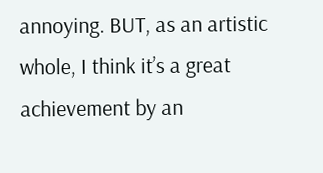annoying. BUT, as an artistic whole, I think it’s a great achievement by an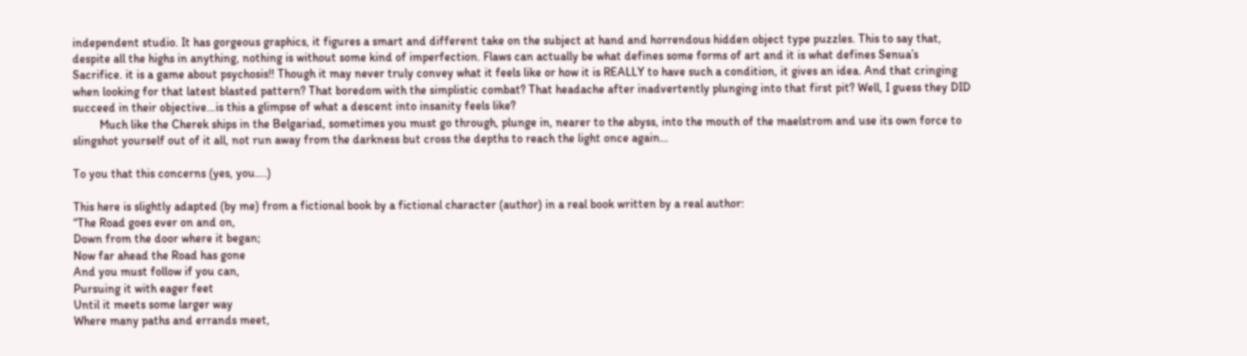independent studio. It has gorgeous graphics, it figures a smart and different take on the subject at hand and horrendous hidden object type puzzles. This to say that, despite all the highs in anything, nothing is without some kind of imperfection. Flaws can actually be what defines some forms of art and it is what defines Senua’s Sacrifice. it is a game about psychosis!! Though it may never truly convey what it feels like or how it is REALLY to have such a condition, it gives an idea. And that cringing when looking for that latest blasted pattern? That boredom with the simplistic combat? That headache after inadvertently plunging into that first pit? Well, I guess they DID succeed in their objective…is this a glimpse of what a descent into insanity feels like?
         Much like the Cherek ships in the Belgariad, sometimes you must go through, plunge in, nearer to the abyss, into the mouth of the maelstrom and use its own force to slingshot yourself out of it all, not run away from the darkness but cross the depths to reach the light once again…

To you that this concerns (yes, you….)

This here is slightly adapted (by me) from a fictional book by a fictional character (author) in a real book written by a real author:
“The Road goes ever on and on,
Down from the door where it began;
Now far ahead the Road has gone
And you must follow if you can,
Pursuing it with eager feet
Until it meets some larger way
Where many paths and errands meet,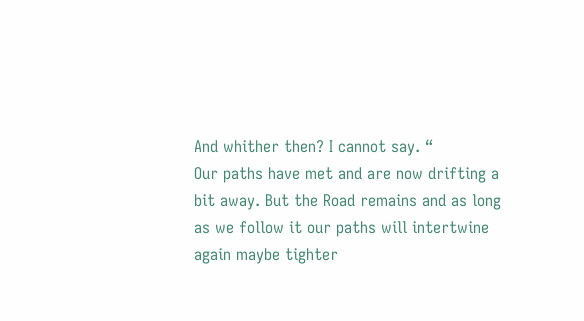And whither then? I cannot say. “
Our paths have met and are now drifting a bit away. But the Road remains and as long as we follow it our paths will intertwine again maybe tighter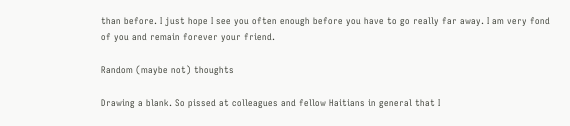than before. I just hope I see you often enough before you have to go really far away. I am very fond of you and remain forever your friend.

Random (maybe not) thoughts

Drawing a blank. So pissed at colleagues and fellow Haitians in general that I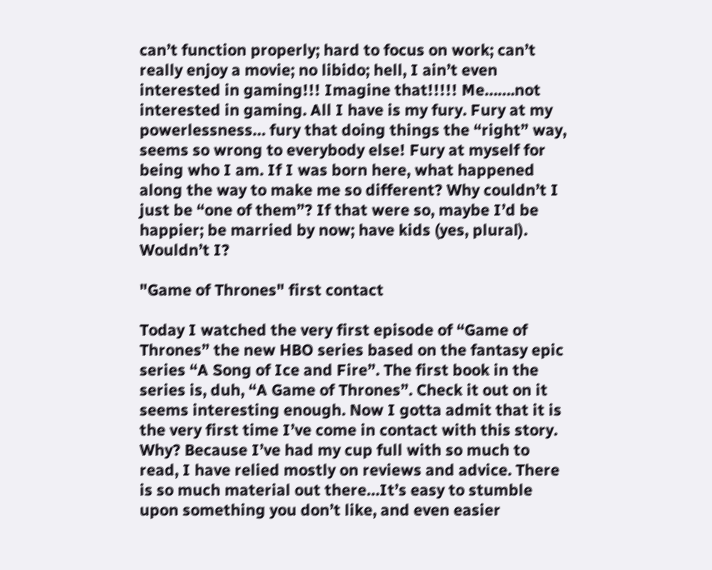can’t function properly; hard to focus on work; can’t really enjoy a movie; no libido; hell, I ain’t even interested in gaming!!! Imagine that!!!!! Me…….not interested in gaming. All I have is my fury. Fury at my powerlessness… fury that doing things the “right” way, seems so wrong to everybody else! Fury at myself for being who I am. If I was born here, what happened along the way to make me so different? Why couldn’t I just be “one of them”? If that were so, maybe I’d be happier; be married by now; have kids (yes, plural). Wouldn’t I?

"Game of Thrones" first contact

Today I watched the very first episode of “Game of Thrones” the new HBO series based on the fantasy epic series “A Song of Ice and Fire”. The first book in the series is, duh, “A Game of Thrones”. Check it out on it seems interesting enough. Now I gotta admit that it is the very first time I’ve come in contact with this story. Why? Because I’ve had my cup full with so much to read, I have relied mostly on reviews and advice. There is so much material out there…It’s easy to stumble upon something you don’t like, and even easier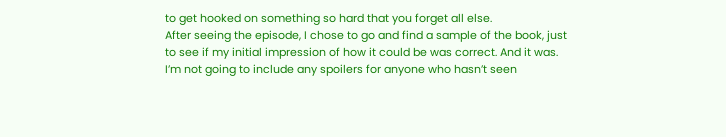to get hooked on something so hard that you forget all else.
After seeing the episode, I chose to go and find a sample of the book, just to see if my initial impression of how it could be was correct. And it was. I’m not going to include any spoilers for anyone who hasn’t seen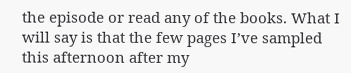the episode or read any of the books. What I will say is that the few pages I’ve sampled this afternoon after my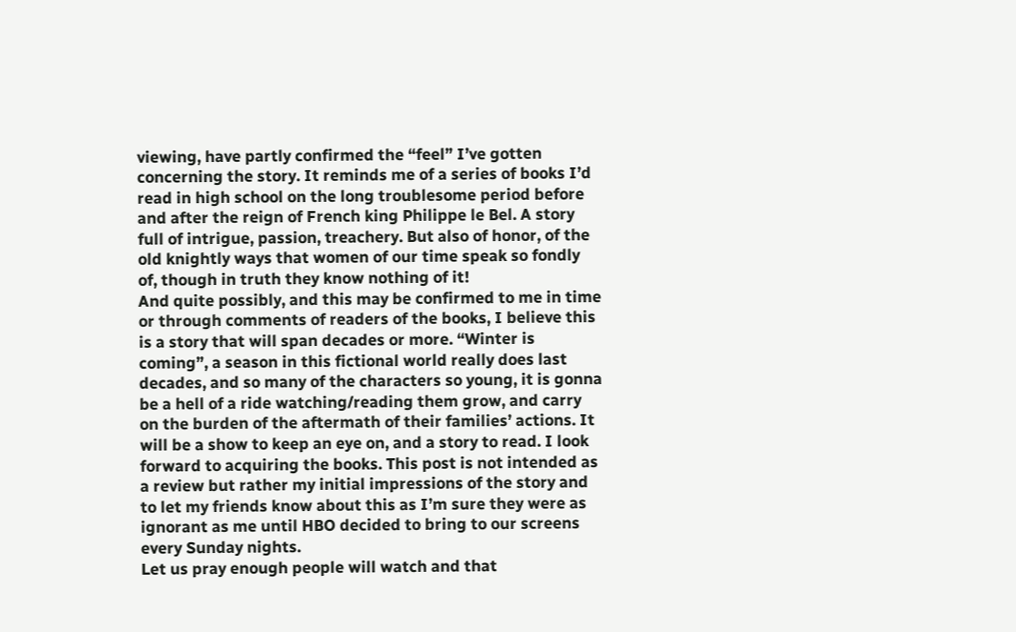viewing, have partly confirmed the “feel” I’ve gotten concerning the story. It reminds me of a series of books I’d read in high school on the long troublesome period before and after the reign of French king Philippe le Bel. A story full of intrigue, passion, treachery. But also of honor, of the old knightly ways that women of our time speak so fondly of, though in truth they know nothing of it!
And quite possibly, and this may be confirmed to me in time or through comments of readers of the books, I believe this is a story that will span decades or more. “Winter is coming”, a season in this fictional world really does last decades, and so many of the characters so young, it is gonna be a hell of a ride watching/reading them grow, and carry on the burden of the aftermath of their families’ actions. It will be a show to keep an eye on, and a story to read. I look forward to acquiring the books. This post is not intended as a review but rather my initial impressions of the story and to let my friends know about this as I’m sure they were as ignorant as me until HBO decided to bring to our screens every Sunday nights.
Let us pray enough people will watch and that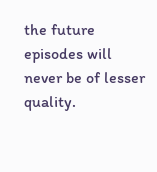the future episodes will never be of lesser quality.